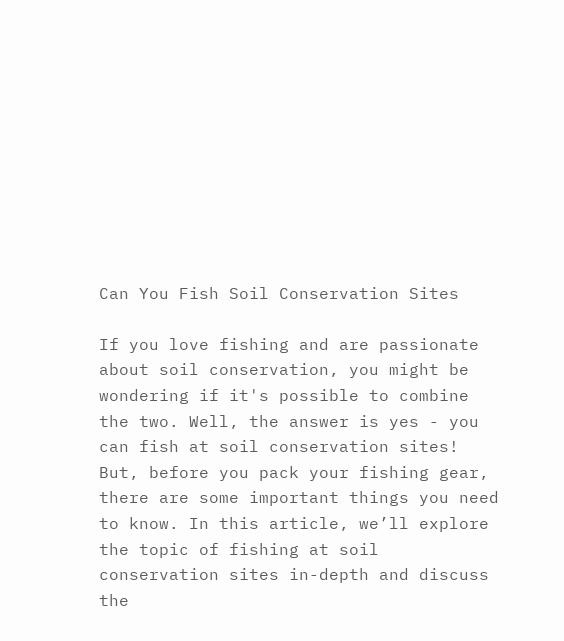Can You Fish Soil Conservation Sites

If you love fishing and are passionate about soil conservation, you might be wondering if it's possible to combine the two. Well, the answer is yes - you can fish at soil conservation sites! But, before you pack your fishing gear, there are some important things you need to know. In this article, we’ll explore the topic of fishing at soil conservation sites in-depth and discuss the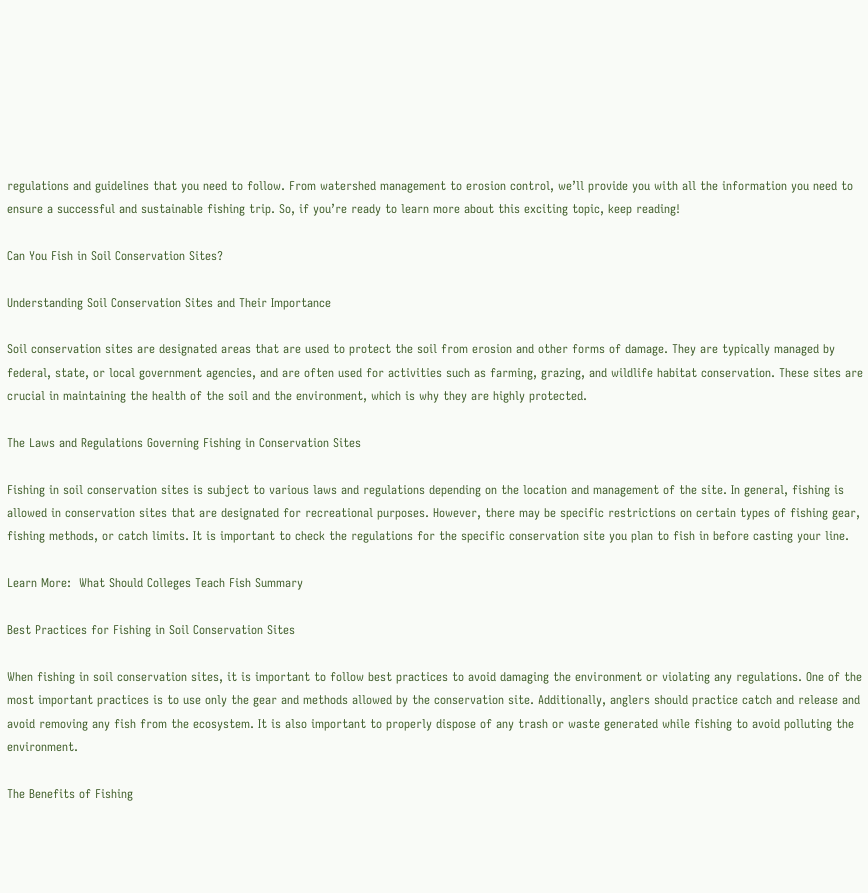regulations and guidelines that you need to follow. From watershed management to erosion control, we’ll provide you with all the information you need to ensure a successful and sustainable fishing trip. So, if you’re ready to learn more about this exciting topic, keep reading!

Can You Fish in Soil Conservation Sites?

Understanding Soil Conservation Sites and Their Importance

Soil conservation sites are designated areas that are used to protect the soil from erosion and other forms of damage. They are typically managed by federal, state, or local government agencies, and are often used for activities such as farming, grazing, and wildlife habitat conservation. These sites are crucial in maintaining the health of the soil and the environment, which is why they are highly protected.

The Laws and Regulations Governing Fishing in Conservation Sites

Fishing in soil conservation sites is subject to various laws and regulations depending on the location and management of the site. In general, fishing is allowed in conservation sites that are designated for recreational purposes. However, there may be specific restrictions on certain types of fishing gear, fishing methods, or catch limits. It is important to check the regulations for the specific conservation site you plan to fish in before casting your line.

Learn More:  What Should Colleges Teach Fish Summary

Best Practices for Fishing in Soil Conservation Sites

When fishing in soil conservation sites, it is important to follow best practices to avoid damaging the environment or violating any regulations. One of the most important practices is to use only the gear and methods allowed by the conservation site. Additionally, anglers should practice catch and release and avoid removing any fish from the ecosystem. It is also important to properly dispose of any trash or waste generated while fishing to avoid polluting the environment.

The Benefits of Fishing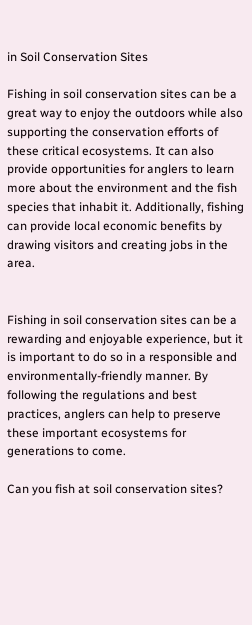in Soil Conservation Sites

Fishing in soil conservation sites can be a great way to enjoy the outdoors while also supporting the conservation efforts of these critical ecosystems. It can also provide opportunities for anglers to learn more about the environment and the fish species that inhabit it. Additionally, fishing can provide local economic benefits by drawing visitors and creating jobs in the area.


Fishing in soil conservation sites can be a rewarding and enjoyable experience, but it is important to do so in a responsible and environmentally-friendly manner. By following the regulations and best practices, anglers can help to preserve these important ecosystems for generations to come.

Can you fish at soil conservation sites?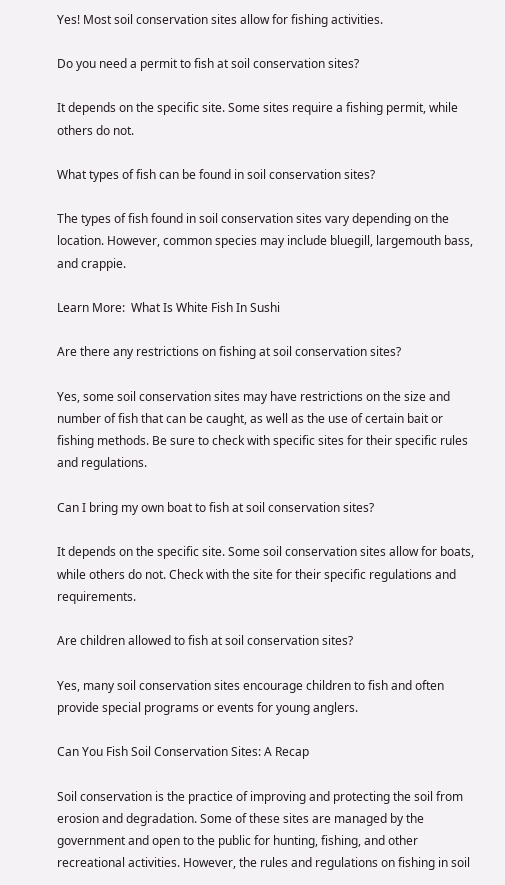Yes! Most soil conservation sites allow for fishing activities.

Do you need a permit to fish at soil conservation sites?

It depends on the specific site. Some sites require a fishing permit, while others do not.

What types of fish can be found in soil conservation sites?

The types of fish found in soil conservation sites vary depending on the location. However, common species may include bluegill, largemouth bass, and crappie.

Learn More:  What Is White Fish In Sushi

Are there any restrictions on fishing at soil conservation sites?

Yes, some soil conservation sites may have restrictions on the size and number of fish that can be caught, as well as the use of certain bait or fishing methods. Be sure to check with specific sites for their specific rules and regulations.

Can I bring my own boat to fish at soil conservation sites?

It depends on the specific site. Some soil conservation sites allow for boats, while others do not. Check with the site for their specific regulations and requirements.

Are children allowed to fish at soil conservation sites?

Yes, many soil conservation sites encourage children to fish and often provide special programs or events for young anglers.

Can You Fish Soil Conservation Sites: A Recap

Soil conservation is the practice of improving and protecting the soil from erosion and degradation. Some of these sites are managed by the government and open to the public for hunting, fishing, and other recreational activities. However, the rules and regulations on fishing in soil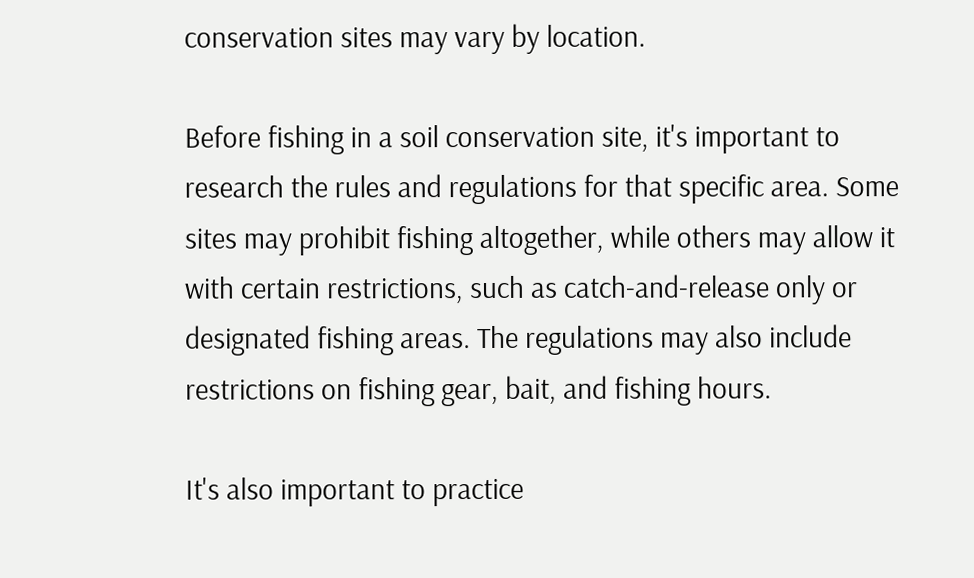conservation sites may vary by location.

Before fishing in a soil conservation site, it's important to research the rules and regulations for that specific area. Some sites may prohibit fishing altogether, while others may allow it with certain restrictions, such as catch-and-release only or designated fishing areas. The regulations may also include restrictions on fishing gear, bait, and fishing hours.

It's also important to practice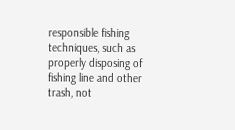responsible fishing techniques, such as properly disposing of fishing line and other trash, not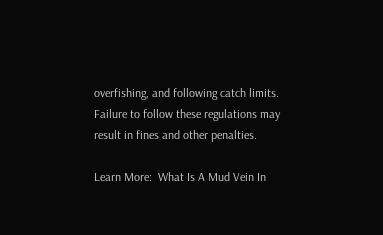overfishing, and following catch limits. Failure to follow these regulations may result in fines and other penalties.

Learn More:  What Is A Mud Vein In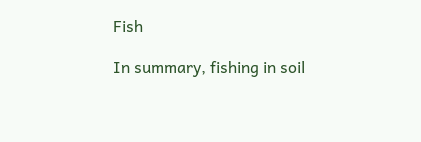Fish

In summary, fishing in soil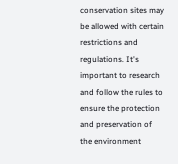conservation sites may be allowed with certain restrictions and regulations. It's important to research and follow the rules to ensure the protection and preservation of the environment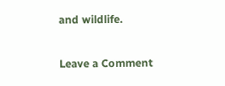and wildlife.

Leave a Comment